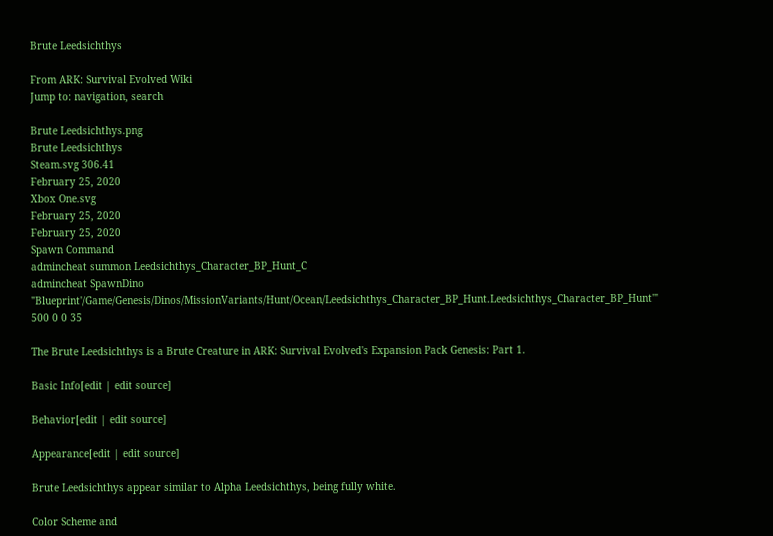Brute Leedsichthys

From ARK: Survival Evolved Wiki
Jump to: navigation, search

Brute Leedsichthys.png
Brute Leedsichthys
Steam.svg 306.41
February 25, 2020
Xbox One.svg
February 25, 2020
February 25, 2020
Spawn Command
admincheat summon Leedsichthys_Character_BP_Hunt_C
admincheat SpawnDino "Blueprint'/Game/Genesis/Dinos/MissionVariants/Hunt/Ocean/Leedsichthys_Character_BP_Hunt.Leedsichthys_Character_BP_Hunt'" 500 0 0 35

The Brute Leedsichthys is a Brute Creature in ARK: Survival Evolved's Expansion Pack Genesis: Part 1.

Basic Info[edit | edit source]

Behavior[edit | edit source]

Appearance[edit | edit source]

Brute Leedsichthys appear similar to Alpha Leedsichthys, being fully white.

Color Scheme and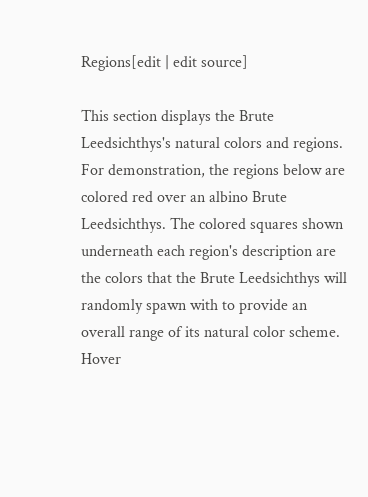Regions[edit | edit source]

This section displays the Brute Leedsichthys's natural colors and regions. For demonstration, the regions below are colored red over an albino Brute Leedsichthys. The colored squares shown underneath each region's description are the colors that the Brute Leedsichthys will randomly spawn with to provide an overall range of its natural color scheme. Hover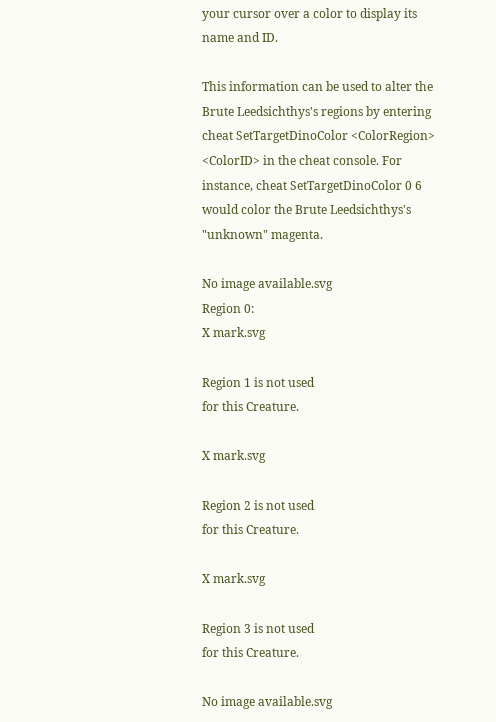your cursor over a color to display its name and ID.

This information can be used to alter the Brute Leedsichthys's regions by entering cheat SetTargetDinoColor <ColorRegion> <ColorID> in the cheat console. For instance, cheat SetTargetDinoColor 0 6 would color the Brute Leedsichthys's "unknown" magenta.

No image available.svg
Region 0:
X mark.svg

Region 1 is not used
for this Creature.

X mark.svg

Region 2 is not used
for this Creature.

X mark.svg

Region 3 is not used
for this Creature.

No image available.svg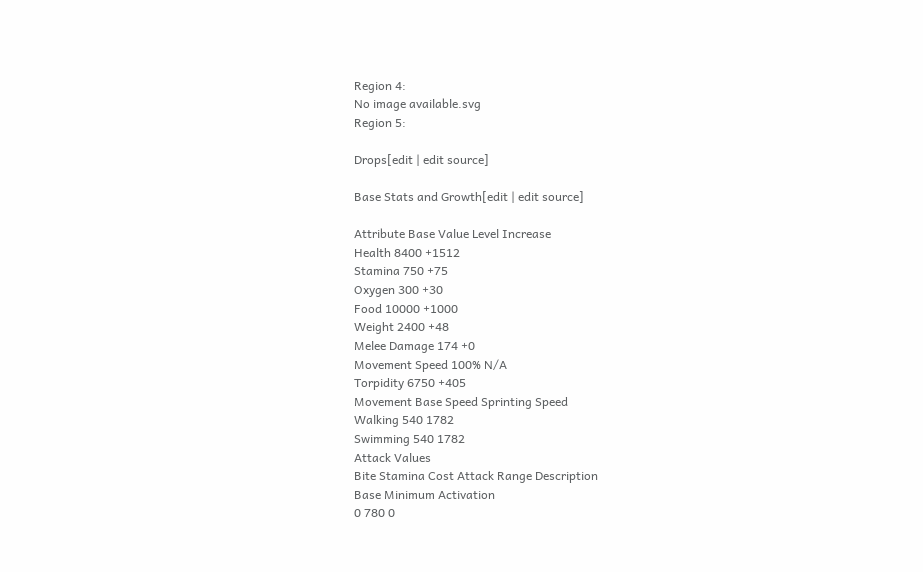Region 4:
No image available.svg
Region 5:

Drops[edit | edit source]

Base Stats and Growth[edit | edit source]

Attribute Base Value Level Increase
Health 8400 +1512
Stamina 750 +75
Oxygen 300 +30
Food 10000 +1000
Weight 2400 +48
Melee Damage 174 +0
Movement Speed 100% N/A
Torpidity 6750 +405
Movement Base Speed Sprinting Speed
Walking 540 1782
Swimming 540 1782
Attack Values
Bite Stamina Cost Attack Range Description
Base Minimum Activation
0 780 0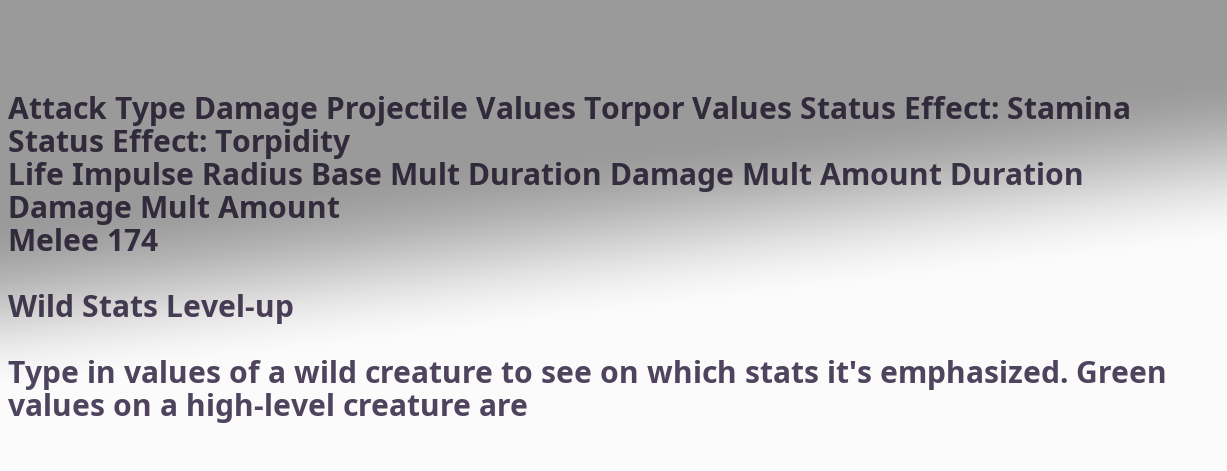Attack Type Damage Projectile Values Torpor Values Status Effect: Stamina Status Effect: Torpidity
Life Impulse Radius Base Mult Duration Damage Mult Amount Duration Damage Mult Amount
Melee 174

Wild Stats Level-up

Type in values of a wild creature to see on which stats it's emphasized. Green values on a high-level creature are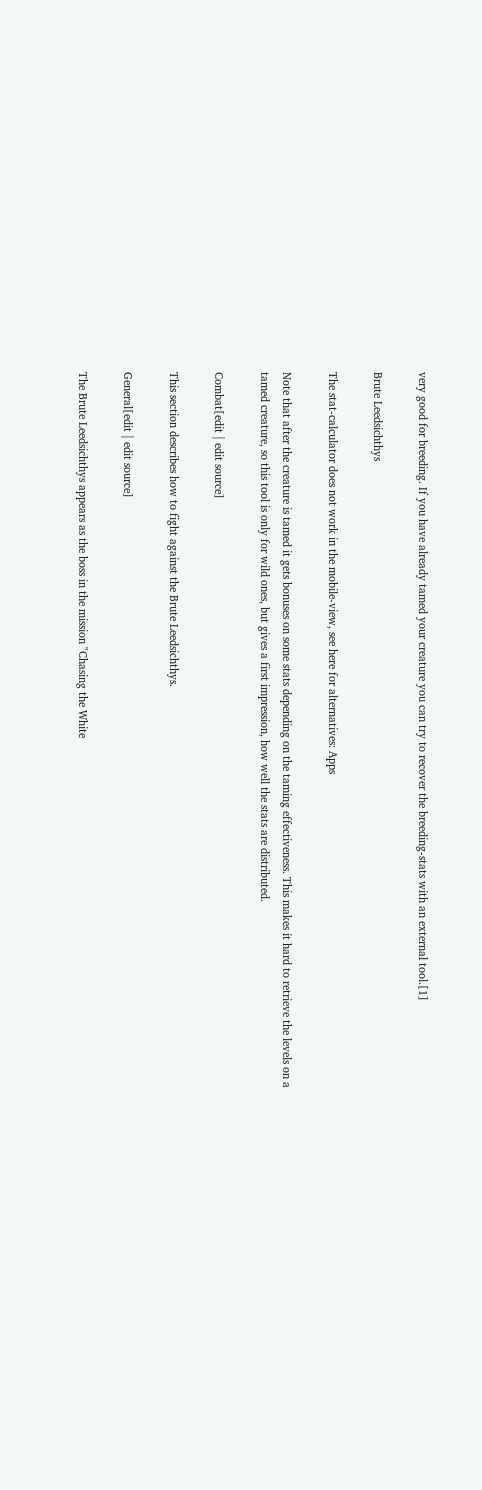very good for breeding. If you have already tamed your creature you can try to recover the breeding-stats with an external tool.[1]

Brute Leedsichthys

The stat-calculator does not work in the mobile-view, see here for alternatives: Apps

Note that after the creature is tamed it gets bonuses on some stats depending on the taming effectiveness. This makes it hard to retrieve the levels on a tamed creature, so this tool is only for wild ones, but gives a first impression, how well the stats are distributed.

Combat[edit | edit source]

This section describes how to fight against the Brute Leedsichthys.

General[edit | edit source]

The Brute Leedsichthys appears as the boss in the mission "Chasing the White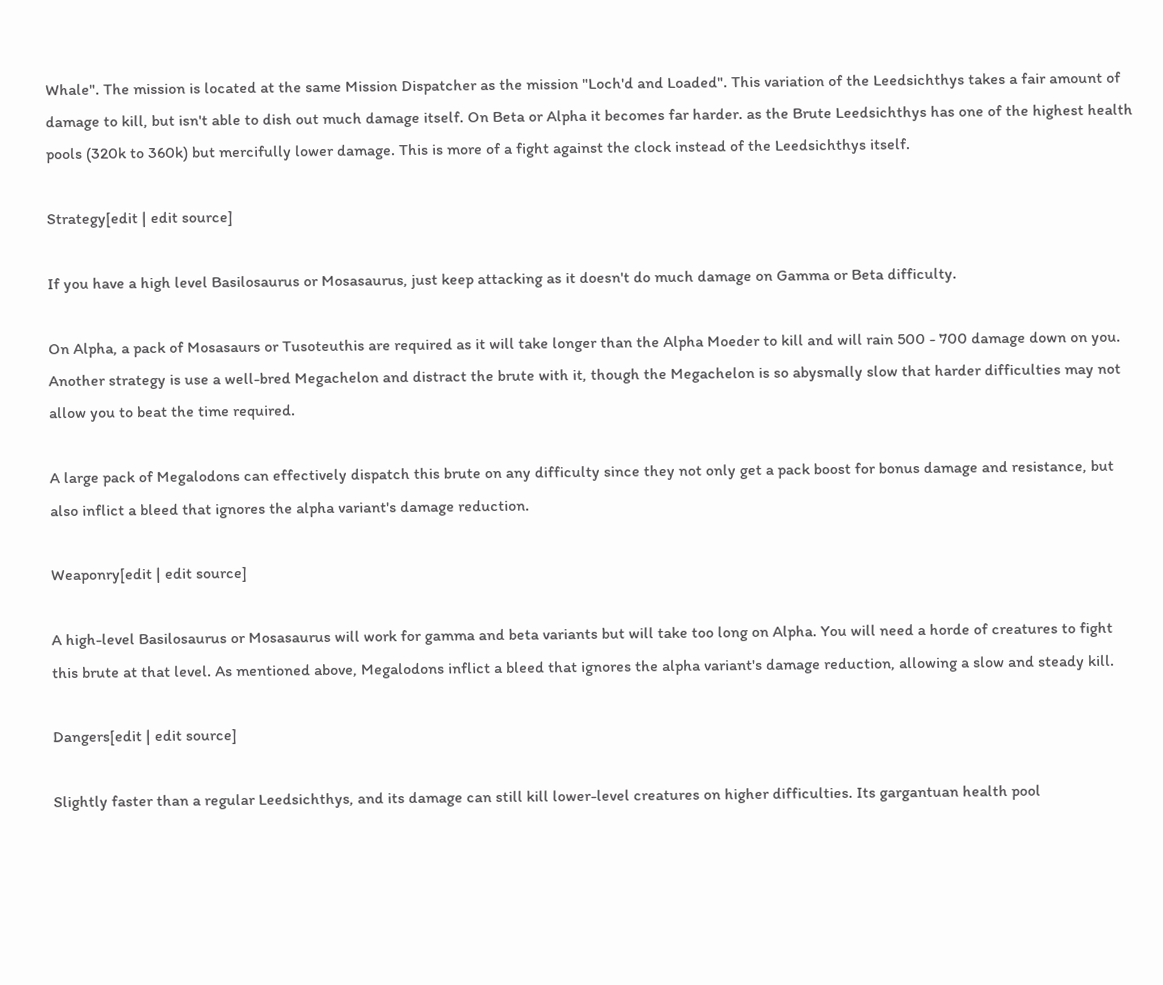Whale". The mission is located at the same Mission Dispatcher as the mission "Loch'd and Loaded". This variation of the Leedsichthys takes a fair amount of damage to kill, but isn't able to dish out much damage itself. On Beta or Alpha it becomes far harder. as the Brute Leedsichthys has one of the highest health pools (320k to 360k) but mercifully lower damage. This is more of a fight against the clock instead of the Leedsichthys itself.

Strategy[edit | edit source]

If you have a high level Basilosaurus or Mosasaurus, just keep attacking as it doesn't do much damage on Gamma or Beta difficulty.

On Alpha, a pack of Mosasaurs or Tusoteuthis are required as it will take longer than the Alpha Moeder to kill and will rain 500 - 700 damage down on you. Another strategy is use a well-bred Megachelon and distract the brute with it, though the Megachelon is so abysmally slow that harder difficulties may not allow you to beat the time required.

A large pack of Megalodons can effectively dispatch this brute on any difficulty since they not only get a pack boost for bonus damage and resistance, but also inflict a bleed that ignores the alpha variant's damage reduction.

Weaponry[edit | edit source]

A high-level Basilosaurus or Mosasaurus will work for gamma and beta variants but will take too long on Alpha. You will need a horde of creatures to fight this brute at that level. As mentioned above, Megalodons inflict a bleed that ignores the alpha variant's damage reduction, allowing a slow and steady kill.

Dangers[edit | edit source]

Slightly faster than a regular Leedsichthys, and its damage can still kill lower-level creatures on higher difficulties. Its gargantuan health pool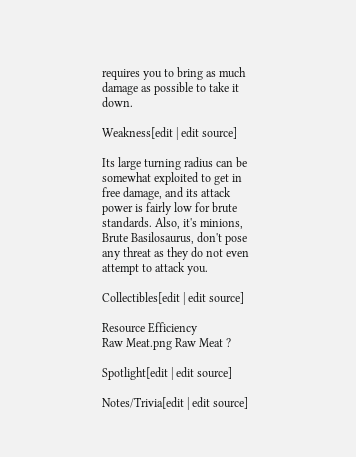requires you to bring as much damage as possible to take it down.

Weakness[edit | edit source]

Its large turning radius can be somewhat exploited to get in free damage, and its attack power is fairly low for brute standards. Also, it's minions, Brute Basilosaurus, don't pose any threat as they do not even attempt to attack you.

Collectibles[edit | edit source]

Resource Efficiency
Raw Meat.png Raw Meat ?

Spotlight[edit | edit source]

Notes/Trivia[edit | edit source]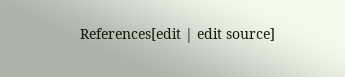References[edit | edit source]